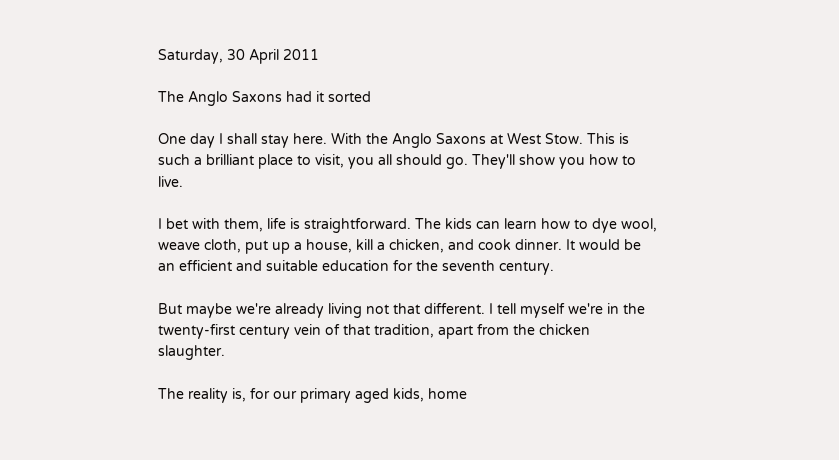Saturday, 30 April 2011

The Anglo Saxons had it sorted

One day I shall stay here. With the Anglo Saxons at West Stow. This is such a brilliant place to visit, you all should go. They'll show you how to live.

I bet with them, life is straightforward. The kids can learn how to dye wool, weave cloth, put up a house, kill a chicken, and cook dinner. It would be an efficient and suitable education for the seventh century.

But maybe we're already living not that different. I tell myself we're in the twenty-first century vein of that tradition, apart from the chicken slaughter.

The reality is, for our primary aged kids, home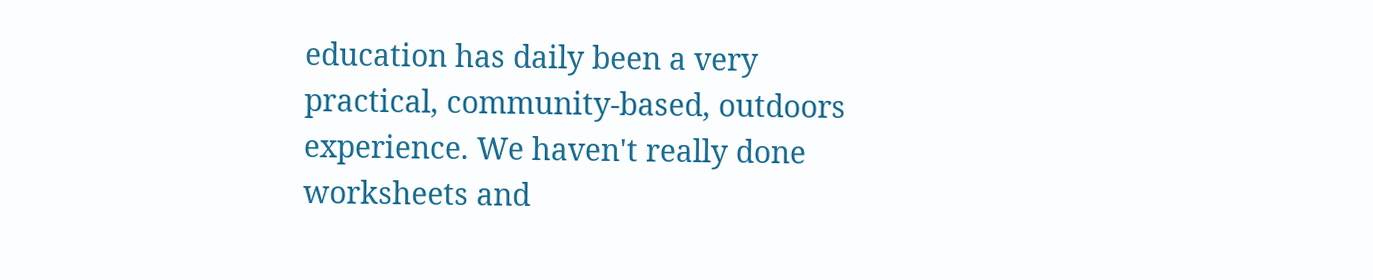education has daily been a very practical, community-based, outdoors experience. We haven't really done worksheets and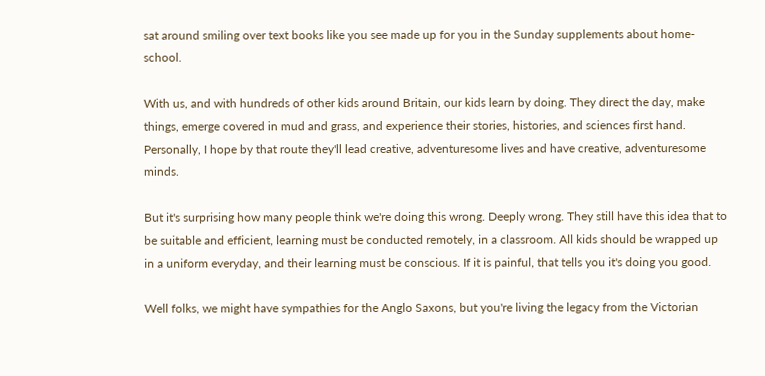sat around smiling over text books like you see made up for you in the Sunday supplements about home-school.

With us, and with hundreds of other kids around Britain, our kids learn by doing. They direct the day, make things, emerge covered in mud and grass, and experience their stories, histories, and sciences first hand. Personally, I hope by that route they'll lead creative, adventuresome lives and have creative, adventuresome minds.

But it's surprising how many people think we're doing this wrong. Deeply wrong. They still have this idea that to be suitable and efficient, learning must be conducted remotely, in a classroom. All kids should be wrapped up in a uniform everyday, and their learning must be conscious. If it is painful, that tells you it's doing you good.

Well folks, we might have sympathies for the Anglo Saxons, but you're living the legacy from the Victorian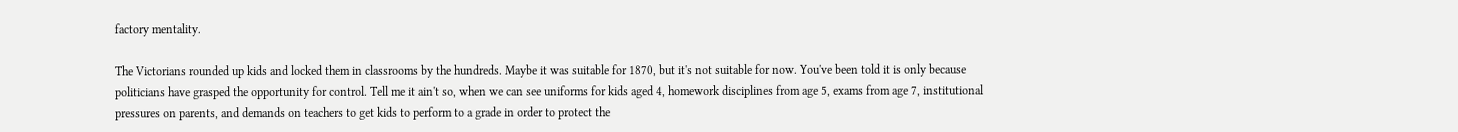factory mentality.

The Victorians rounded up kids and locked them in classrooms by the hundreds. Maybe it was suitable for 1870, but it's not suitable for now. You've been told it is only because politicians have grasped the opportunity for control. Tell me it ain't so, when we can see uniforms for kids aged 4, homework disciplines from age 5, exams from age 7, institutional pressures on parents, and demands on teachers to get kids to perform to a grade in order to protect the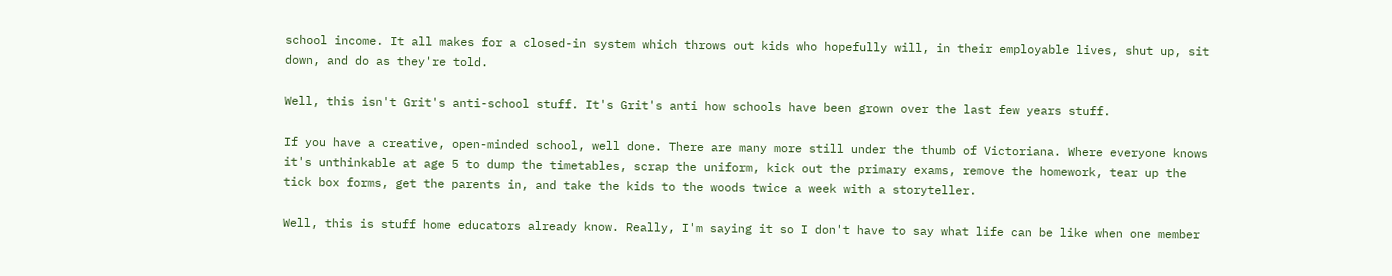school income. It all makes for a closed-in system which throws out kids who hopefully will, in their employable lives, shut up, sit down, and do as they're told.

Well, this isn't Grit's anti-school stuff. It's Grit's anti how schools have been grown over the last few years stuff.

If you have a creative, open-minded school, well done. There are many more still under the thumb of Victoriana. Where everyone knows it's unthinkable at age 5 to dump the timetables, scrap the uniform, kick out the primary exams, remove the homework, tear up the tick box forms, get the parents in, and take the kids to the woods twice a week with a storyteller.

Well, this is stuff home educators already know. Really, I'm saying it so I don't have to say what life can be like when one member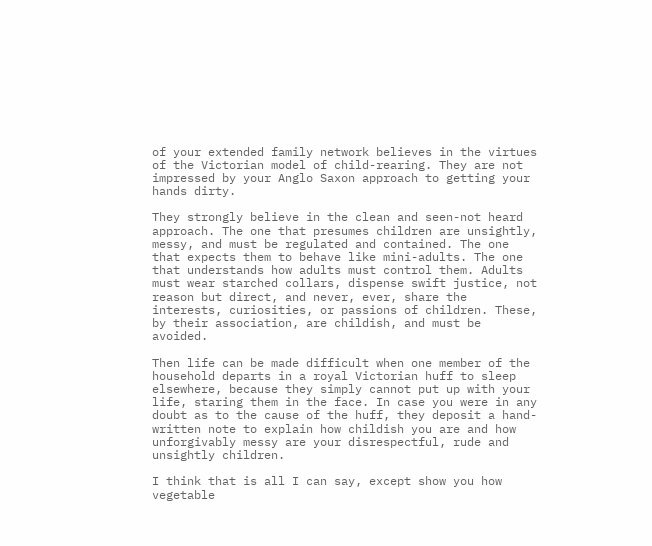of your extended family network believes in the virtues of the Victorian model of child-rearing. They are not impressed by your Anglo Saxon approach to getting your hands dirty.

They strongly believe in the clean and seen-not heard approach. The one that presumes children are unsightly, messy, and must be regulated and contained. The one that expects them to behave like mini-adults. The one that understands how adults must control them. Adults must wear starched collars, dispense swift justice, not reason but direct, and never, ever, share the interests, curiosities, or passions of children. These, by their association, are childish, and must be avoided.

Then life can be made difficult when one member of the household departs in a royal Victorian huff to sleep elsewhere, because they simply cannot put up with your life, staring them in the face. In case you were in any doubt as to the cause of the huff, they deposit a hand-written note to explain how childish you are and how unforgivably messy are your disrespectful, rude and unsightly children.

I think that is all I can say, except show you how vegetable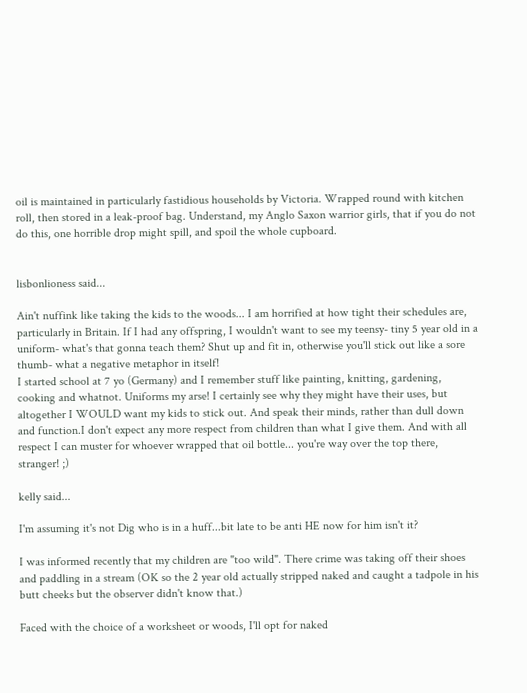oil is maintained in particularly fastidious households by Victoria. Wrapped round with kitchen roll, then stored in a leak-proof bag. Understand, my Anglo Saxon warrior girls, that if you do not do this, one horrible drop might spill, and spoil the whole cupboard.


lisbonlioness said...

Ain't nuffink like taking the kids to the woods... I am horrified at how tight their schedules are, particularly in Britain. If I had any offspring, I wouldn't want to see my teensy- tiny 5 year old in a uniform- what's that gonna teach them? Shut up and fit in, otherwise you'll stick out like a sore thumb- what a negative metaphor in itself!
I started school at 7 yo (Germany) and I remember stuff like painting, knitting, gardening, cooking and whatnot. Uniforms my arse! I certainly see why they might have their uses, but altogether I WOULD want my kids to stick out. And speak their minds, rather than dull down and function.I don't expect any more respect from children than what I give them. And with all respect I can muster for whoever wrapped that oil bottle... you're way over the top there, stranger! ;)

kelly said...

I'm assuming it's not Dig who is in a huff...bit late to be anti HE now for him isn't it?

I was informed recently that my children are "too wild". There crime was taking off their shoes and paddling in a stream (OK so the 2 year old actually stripped naked and caught a tadpole in his butt cheeks but the observer didn't know that.)

Faced with the choice of a worksheet or woods, I'll opt for naked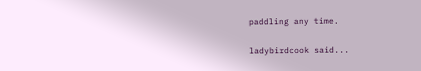paddling any time.

ladybirdcook said...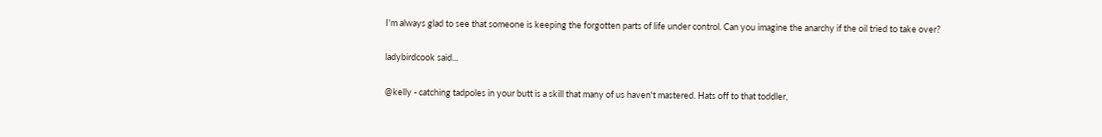I'm always glad to see that someone is keeping the forgotten parts of life under control. Can you imagine the anarchy if the oil tried to take over?

ladybirdcook said...

@kelly - catching tadpoles in your butt is a skill that many of us haven't mastered. Hats off to that toddler,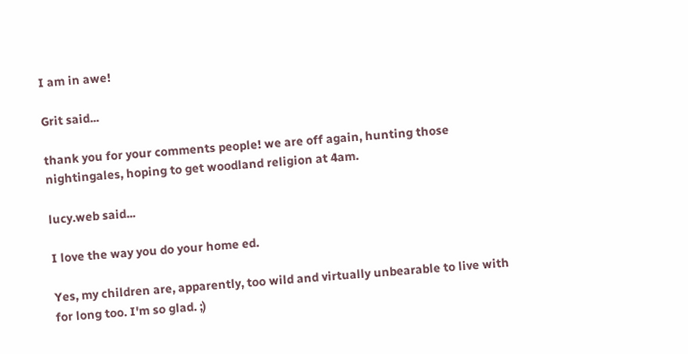I am in awe!

Grit said...

thank you for your comments people! we are off again, hunting those nightingales, hoping to get woodland religion at 4am.

lucy.web said...

I love the way you do your home ed.

Yes, my children are, apparently, too wild and virtually unbearable to live with for long too. I'm so glad. ;)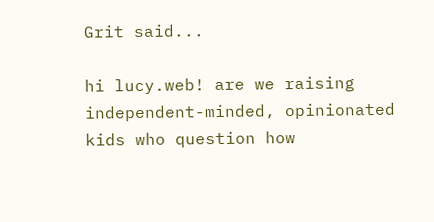Grit said...

hi lucy.web! are we raising independent-minded, opinionated kids who question how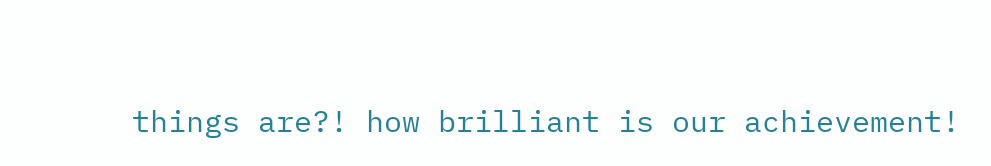things are?! how brilliant is our achievement!